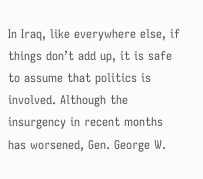In Iraq, like everywhere else, if things don’t add up, it is safe to assume that politics is involved. Although the insurgency in recent months has worsened, Gen. George W.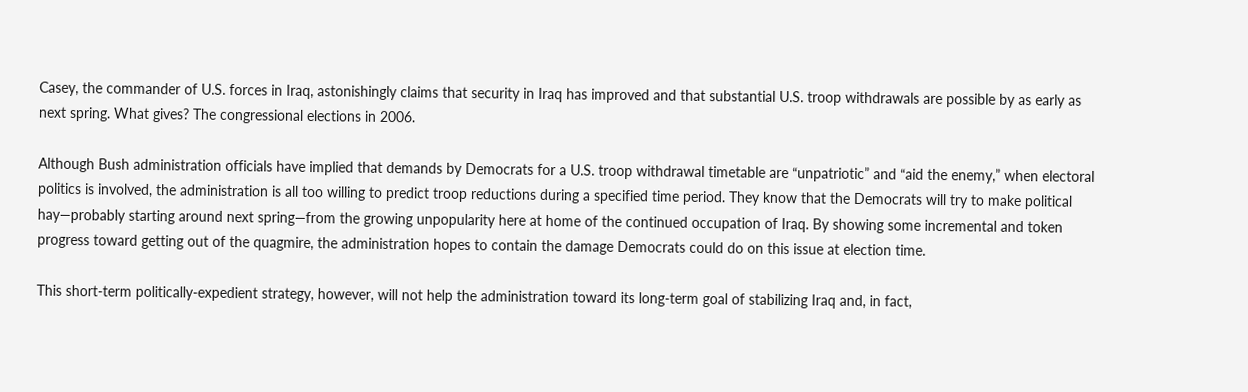Casey, the commander of U.S. forces in Iraq, astonishingly claims that security in Iraq has improved and that substantial U.S. troop withdrawals are possible by as early as next spring. What gives? The congressional elections in 2006.

Although Bush administration officials have implied that demands by Democrats for a U.S. troop withdrawal timetable are “unpatriotic” and “aid the enemy,” when electoral politics is involved, the administration is all too willing to predict troop reductions during a specified time period. They know that the Democrats will try to make political hay—probably starting around next spring—from the growing unpopularity here at home of the continued occupation of Iraq. By showing some incremental and token progress toward getting out of the quagmire, the administration hopes to contain the damage Democrats could do on this issue at election time.

This short-term politically-expedient strategy, however, will not help the administration toward its long-term goal of stabilizing Iraq and, in fact,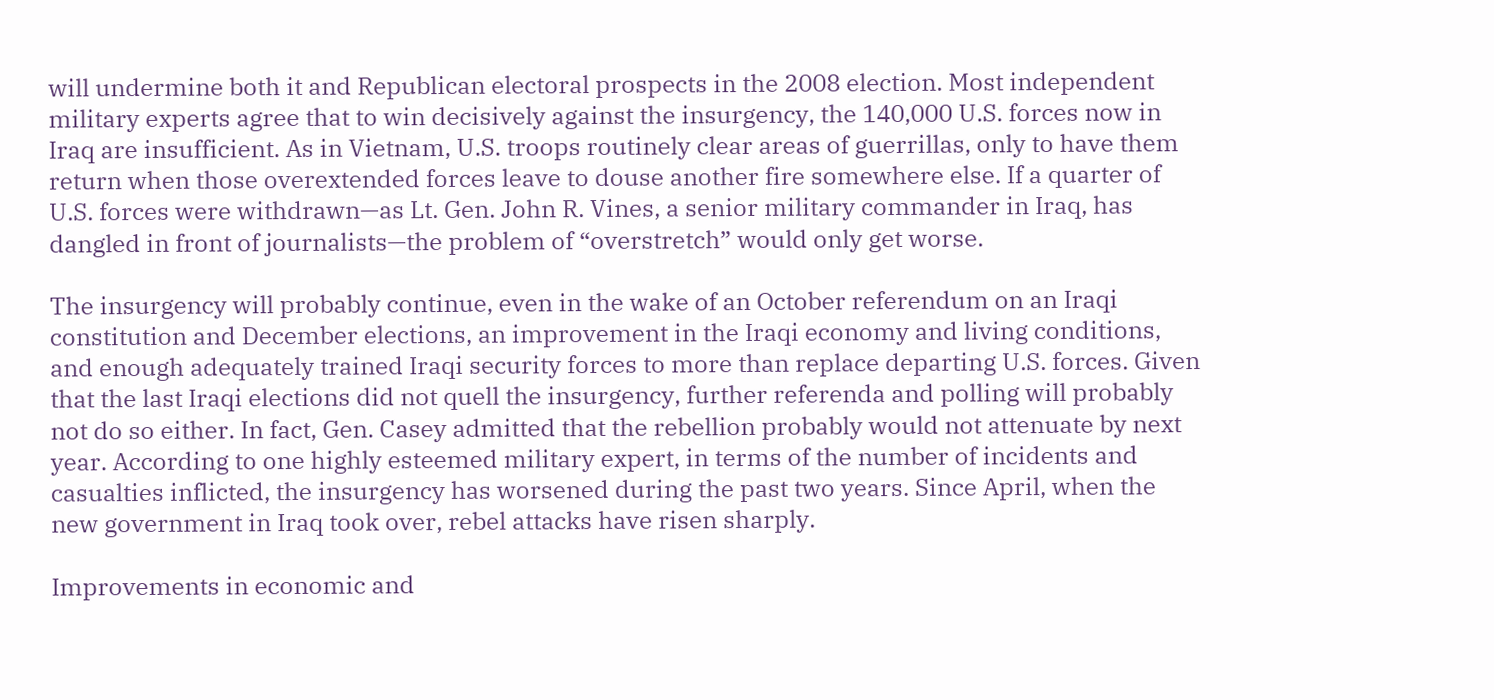will undermine both it and Republican electoral prospects in the 2008 election. Most independent military experts agree that to win decisively against the insurgency, the 140,000 U.S. forces now in Iraq are insufficient. As in Vietnam, U.S. troops routinely clear areas of guerrillas, only to have them return when those overextended forces leave to douse another fire somewhere else. If a quarter of U.S. forces were withdrawn—as Lt. Gen. John R. Vines, a senior military commander in Iraq, has dangled in front of journalists—the problem of “overstretch” would only get worse.

The insurgency will probably continue, even in the wake of an October referendum on an Iraqi constitution and December elections, an improvement in the Iraqi economy and living conditions, and enough adequately trained Iraqi security forces to more than replace departing U.S. forces. Given that the last Iraqi elections did not quell the insurgency, further referenda and polling will probably not do so either. In fact, Gen. Casey admitted that the rebellion probably would not attenuate by next year. According to one highly esteemed military expert, in terms of the number of incidents and casualties inflicted, the insurgency has worsened during the past two years. Since April, when the new government in Iraq took over, rebel attacks have risen sharply.

Improvements in economic and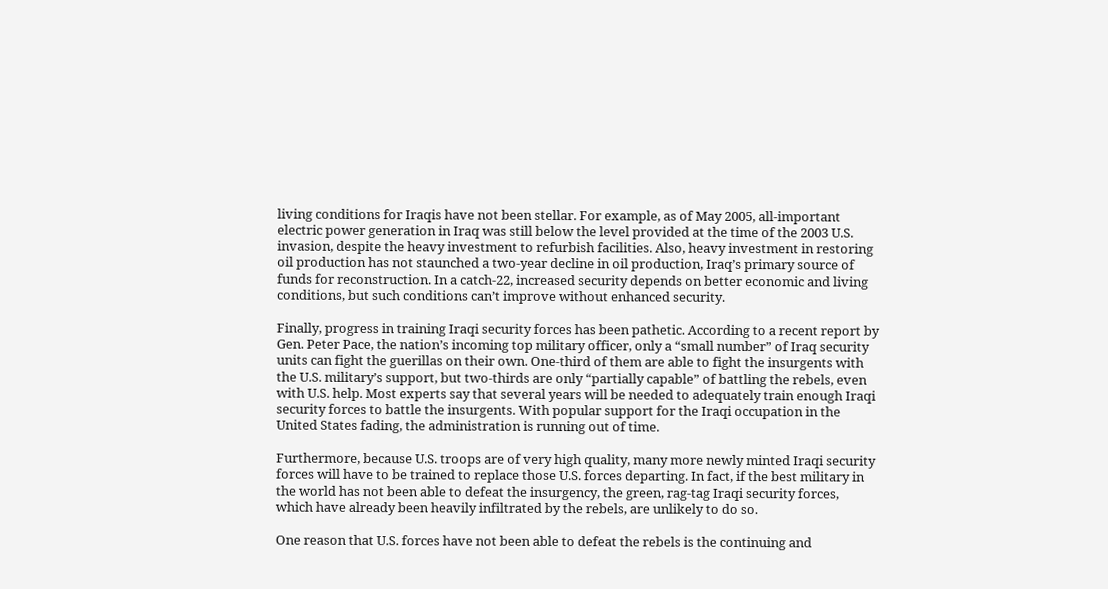living conditions for Iraqis have not been stellar. For example, as of May 2005, all-important electric power generation in Iraq was still below the level provided at the time of the 2003 U.S. invasion, despite the heavy investment to refurbish facilities. Also, heavy investment in restoring oil production has not staunched a two-year decline in oil production, Iraq’s primary source of funds for reconstruction. In a catch-22, increased security depends on better economic and living conditions, but such conditions can’t improve without enhanced security.

Finally, progress in training Iraqi security forces has been pathetic. According to a recent report by Gen. Peter Pace, the nation’s incoming top military officer, only a “small number” of Iraq security units can fight the guerillas on their own. One-third of them are able to fight the insurgents with the U.S. military’s support, but two-thirds are only “partially capable” of battling the rebels, even with U.S. help. Most experts say that several years will be needed to adequately train enough Iraqi security forces to battle the insurgents. With popular support for the Iraqi occupation in the United States fading, the administration is running out of time.

Furthermore, because U.S. troops are of very high quality, many more newly minted Iraqi security forces will have to be trained to replace those U.S. forces departing. In fact, if the best military in the world has not been able to defeat the insurgency, the green, rag-tag Iraqi security forces, which have already been heavily infiltrated by the rebels, are unlikely to do so.

One reason that U.S. forces have not been able to defeat the rebels is the continuing and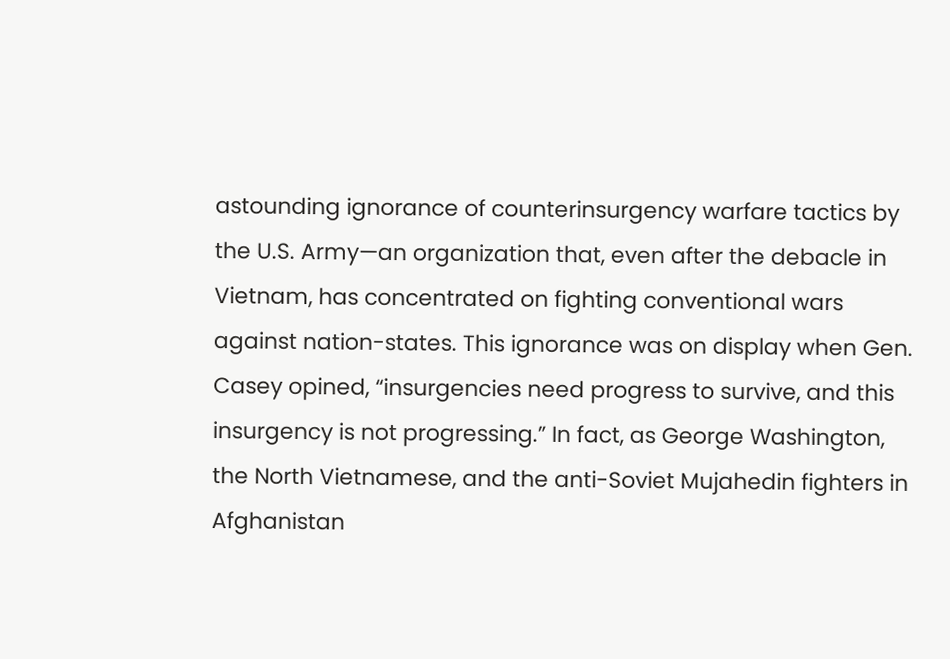astounding ignorance of counterinsurgency warfare tactics by the U.S. Army—an organization that, even after the debacle in Vietnam, has concentrated on fighting conventional wars against nation-states. This ignorance was on display when Gen. Casey opined, “insurgencies need progress to survive, and this insurgency is not progressing.” In fact, as George Washington, the North Vietnamese, and the anti-Soviet Mujahedin fighters in Afghanistan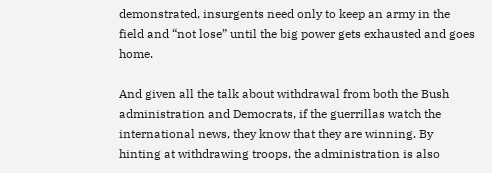demonstrated, insurgents need only to keep an army in the field and “not lose” until the big power gets exhausted and goes home.

And given all the talk about withdrawal from both the Bush administration and Democrats, if the guerrillas watch the international news, they know that they are winning. By hinting at withdrawing troops, the administration is also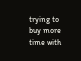trying to buy more time with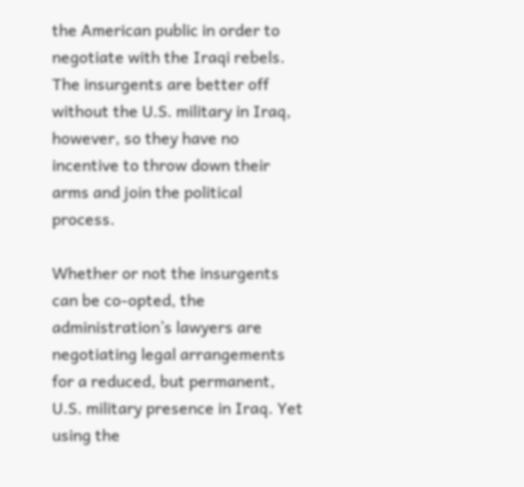the American public in order to negotiate with the Iraqi rebels. The insurgents are better off without the U.S. military in Iraq, however, so they have no incentive to throw down their arms and join the political process.

Whether or not the insurgents can be co-opted, the administration’s lawyers are negotiating legal arrangements for a reduced, but permanent, U.S. military presence in Iraq. Yet using the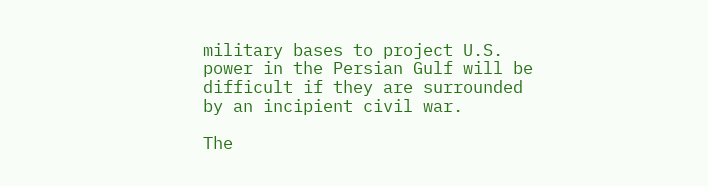military bases to project U.S. power in the Persian Gulf will be difficult if they are surrounded by an incipient civil war.

The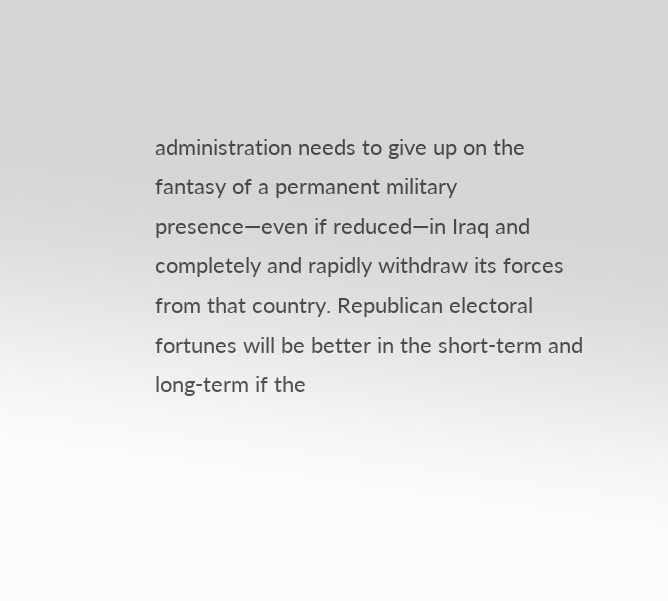administration needs to give up on the fantasy of a permanent military presence—even if reduced—in Iraq and completely and rapidly withdraw its forces from that country. Republican electoral fortunes will be better in the short-term and long-term if the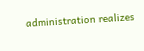administration realizes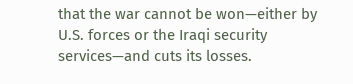that the war cannot be won—either by U.S. forces or the Iraqi security services—and cuts its losses.